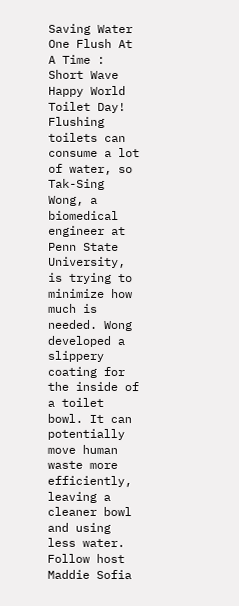Saving Water One Flush At A Time : Short Wave Happy World Toilet Day! Flushing toilets can consume a lot of water, so Tak-Sing Wong, a biomedical engineer at Penn State University, is trying to minimize how much is needed. Wong developed a slippery coating for the inside of a toilet bowl. It can potentially move human waste more efficiently, leaving a cleaner bowl and using less water. Follow host Maddie Sofia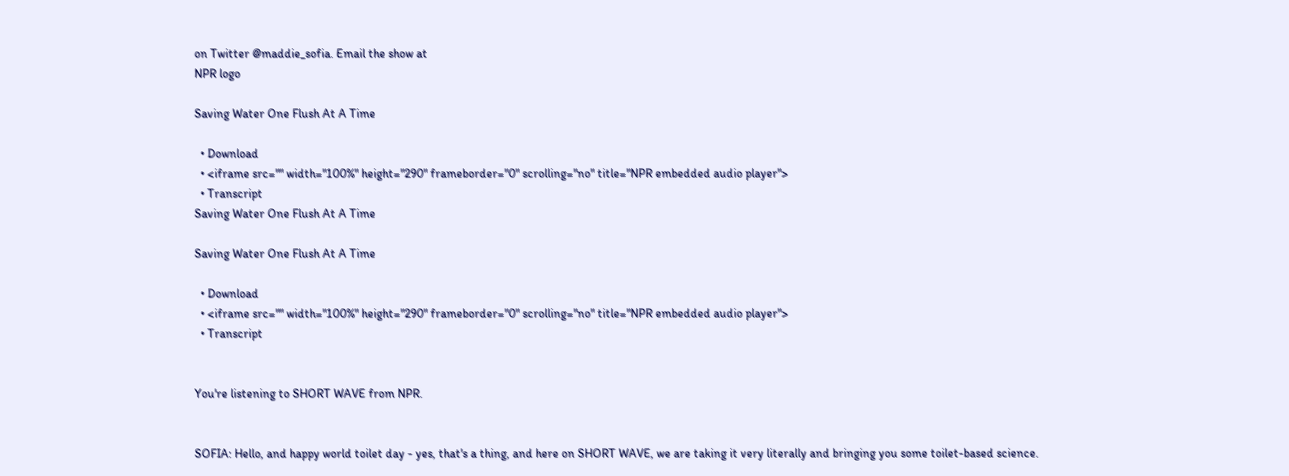on Twitter @maddie_sofia. Email the show at
NPR logo

Saving Water One Flush At A Time

  • Download
  • <iframe src="" width="100%" height="290" frameborder="0" scrolling="no" title="NPR embedded audio player">
  • Transcript
Saving Water One Flush At A Time

Saving Water One Flush At A Time

  • Download
  • <iframe src="" width="100%" height="290" frameborder="0" scrolling="no" title="NPR embedded audio player">
  • Transcript


You're listening to SHORT WAVE from NPR.


SOFIA: Hello, and happy world toilet day - yes, that's a thing, and here on SHORT WAVE, we are taking it very literally and bringing you some toilet-based science.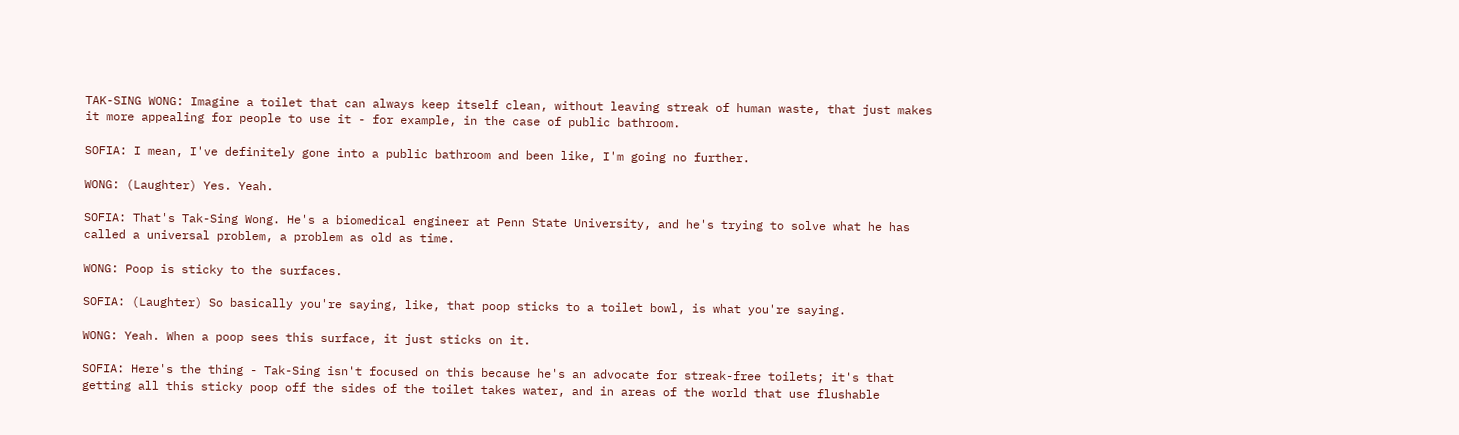TAK-SING WONG: Imagine a toilet that can always keep itself clean, without leaving streak of human waste, that just makes it more appealing for people to use it - for example, in the case of public bathroom.

SOFIA: I mean, I've definitely gone into a public bathroom and been like, I'm going no further.

WONG: (Laughter) Yes. Yeah.

SOFIA: That's Tak-Sing Wong. He's a biomedical engineer at Penn State University, and he's trying to solve what he has called a universal problem, a problem as old as time.

WONG: Poop is sticky to the surfaces.

SOFIA: (Laughter) So basically you're saying, like, that poop sticks to a toilet bowl, is what you're saying.

WONG: Yeah. When a poop sees this surface, it just sticks on it.

SOFIA: Here's the thing - Tak-Sing isn't focused on this because he's an advocate for streak-free toilets; it's that getting all this sticky poop off the sides of the toilet takes water, and in areas of the world that use flushable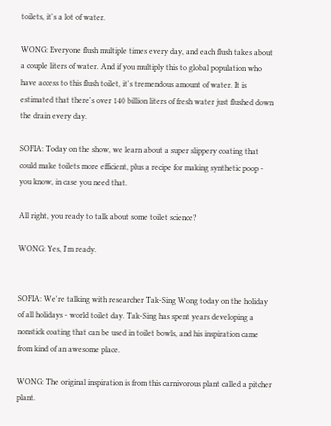toilets, it's a lot of water.

WONG: Everyone flush multiple times every day, and each flush takes about a couple liters of water. And if you multiply this to global population who have access to this flush toilet, it's tremendous amount of water. It is estimated that there's over 140 billion liters of fresh water just flushed down the drain every day.

SOFIA: Today on the show, we learn about a super slippery coating that could make toilets more efficient, plus a recipe for making synthetic poop - you know, in case you need that.

All right, you ready to talk about some toilet science?

WONG: Yes, I'm ready.


SOFIA: We're talking with researcher Tak-Sing Wong today on the holiday of all holidays - world toilet day. Tak-Sing has spent years developing a nonstick coating that can be used in toilet bowls, and his inspiration came from kind of an awesome place.

WONG: The original inspiration is from this carnivorous plant called a pitcher plant.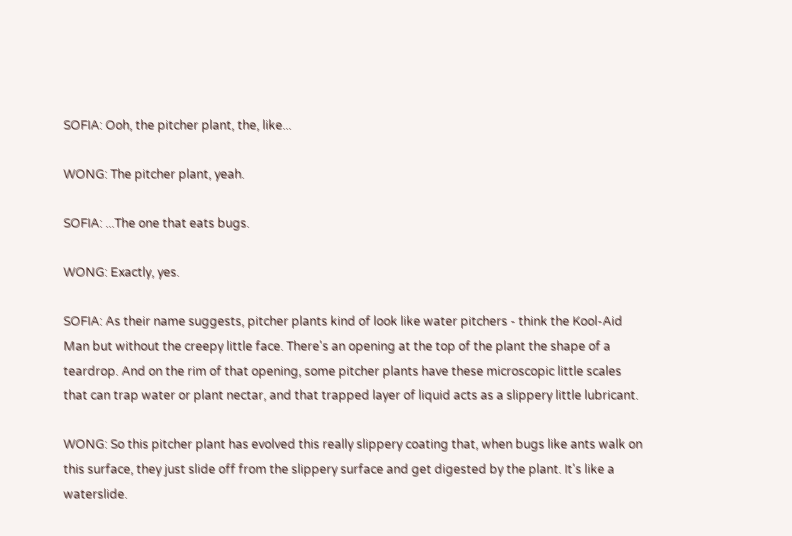SOFIA: Ooh, the pitcher plant, the, like...

WONG: The pitcher plant, yeah.

SOFIA: ...The one that eats bugs.

WONG: Exactly, yes.

SOFIA: As their name suggests, pitcher plants kind of look like water pitchers - think the Kool-Aid Man but without the creepy little face. There's an opening at the top of the plant the shape of a teardrop. And on the rim of that opening, some pitcher plants have these microscopic little scales that can trap water or plant nectar, and that trapped layer of liquid acts as a slippery little lubricant.

WONG: So this pitcher plant has evolved this really slippery coating that, when bugs like ants walk on this surface, they just slide off from the slippery surface and get digested by the plant. It's like a waterslide.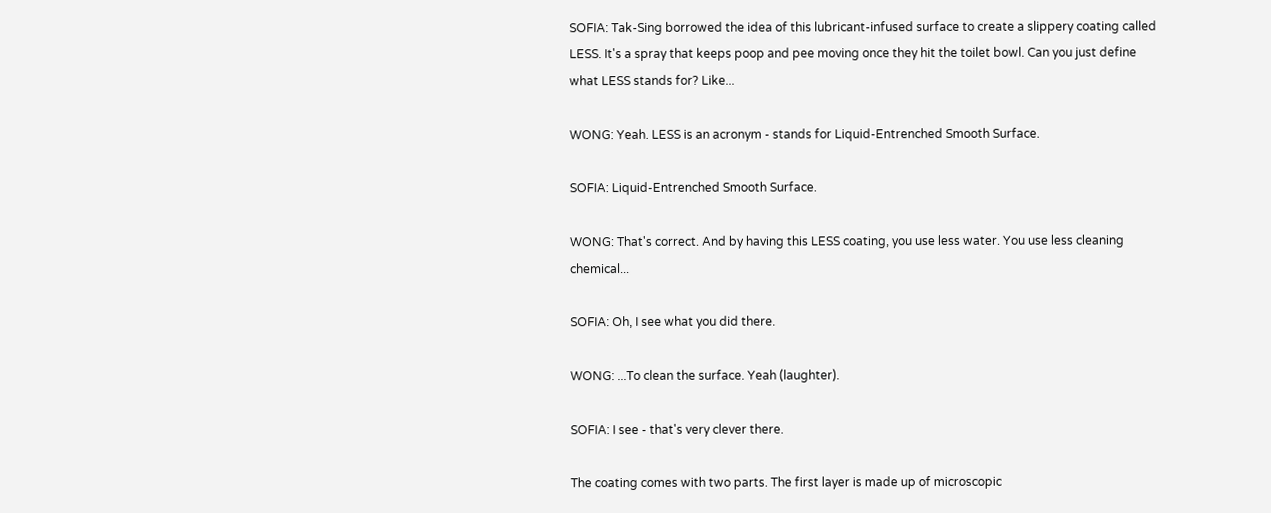SOFIA: Tak-Sing borrowed the idea of this lubricant-infused surface to create a slippery coating called LESS. It's a spray that keeps poop and pee moving once they hit the toilet bowl. Can you just define what LESS stands for? Like...

WONG: Yeah. LESS is an acronym - stands for Liquid-Entrenched Smooth Surface.

SOFIA: Liquid-Entrenched Smooth Surface.

WONG: That's correct. And by having this LESS coating, you use less water. You use less cleaning chemical...

SOFIA: Oh, I see what you did there.

WONG: ...To clean the surface. Yeah (laughter).

SOFIA: I see - that's very clever there.

The coating comes with two parts. The first layer is made up of microscopic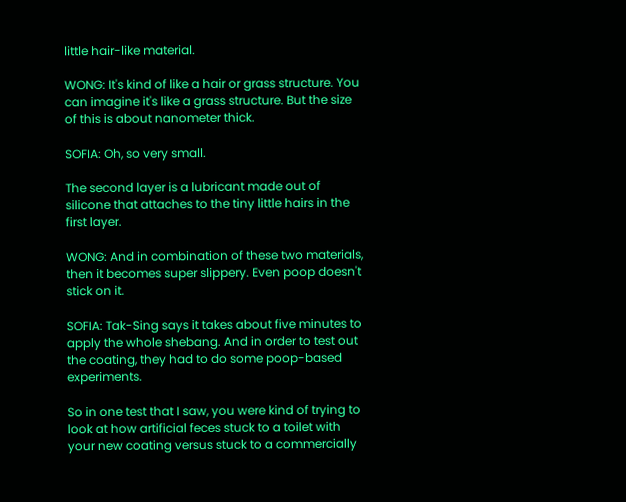little hair-like material.

WONG: It's kind of like a hair or grass structure. You can imagine it's like a grass structure. But the size of this is about nanometer thick.

SOFIA: Oh, so very small.

The second layer is a lubricant made out of silicone that attaches to the tiny little hairs in the first layer.

WONG: And in combination of these two materials, then it becomes super slippery. Even poop doesn't stick on it.

SOFIA: Tak-Sing says it takes about five minutes to apply the whole shebang. And in order to test out the coating, they had to do some poop-based experiments.

So in one test that I saw, you were kind of trying to look at how artificial feces stuck to a toilet with your new coating versus stuck to a commercially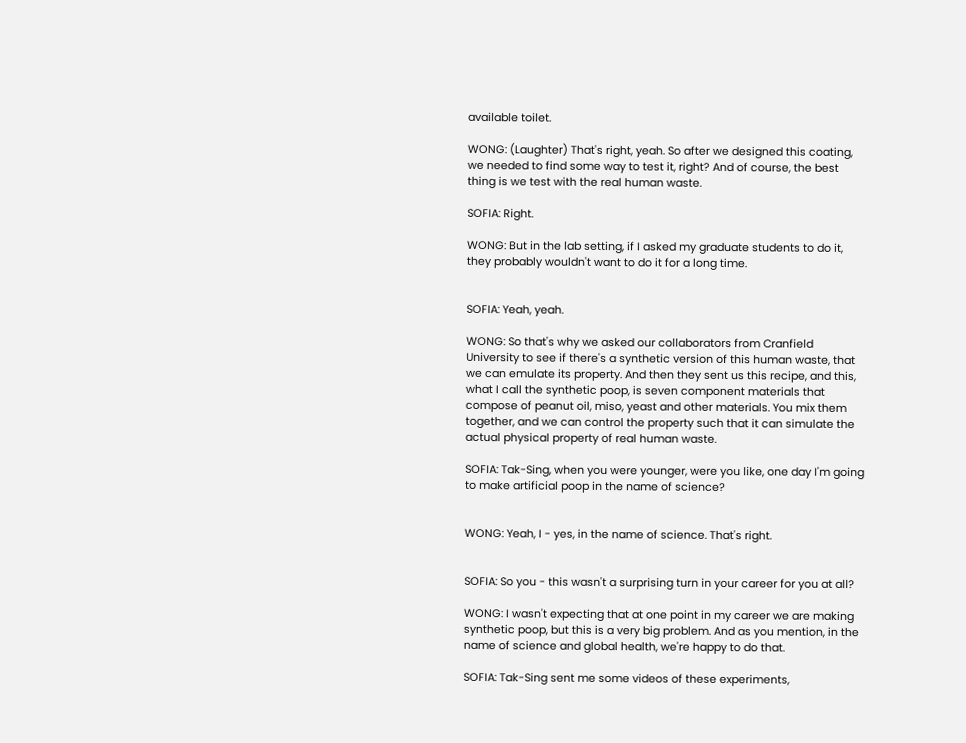available toilet.

WONG: (Laughter) That's right, yeah. So after we designed this coating, we needed to find some way to test it, right? And of course, the best thing is we test with the real human waste.

SOFIA: Right.

WONG: But in the lab setting, if I asked my graduate students to do it, they probably wouldn't want to do it for a long time.


SOFIA: Yeah, yeah.

WONG: So that's why we asked our collaborators from Cranfield University to see if there's a synthetic version of this human waste, that we can emulate its property. And then they sent us this recipe, and this, what I call the synthetic poop, is seven component materials that compose of peanut oil, miso, yeast and other materials. You mix them together, and we can control the property such that it can simulate the actual physical property of real human waste.

SOFIA: Tak-Sing, when you were younger, were you like, one day I'm going to make artificial poop in the name of science?


WONG: Yeah, I - yes, in the name of science. That's right.


SOFIA: So you - this wasn't a surprising turn in your career for you at all?

WONG: I wasn't expecting that at one point in my career we are making synthetic poop, but this is a very big problem. And as you mention, in the name of science and global health, we're happy to do that.

SOFIA: Tak-Sing sent me some videos of these experiments,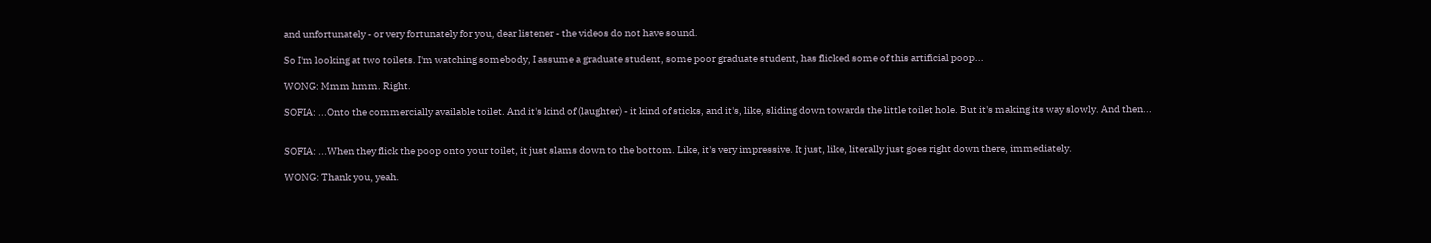and unfortunately - or very fortunately for you, dear listener - the videos do not have sound.

So I'm looking at two toilets. I'm watching somebody, I assume a graduate student, some poor graduate student, has flicked some of this artificial poop...

WONG: Mmm hmm. Right.

SOFIA: ...Onto the commercially available toilet. And it's kind of (laughter) - it kind of sticks, and it's, like, sliding down towards the little toilet hole. But it's making its way slowly. And then...


SOFIA: ...When they flick the poop onto your toilet, it just slams down to the bottom. Like, it's very impressive. It just, like, literally just goes right down there, immediately.

WONG: Thank you, yeah.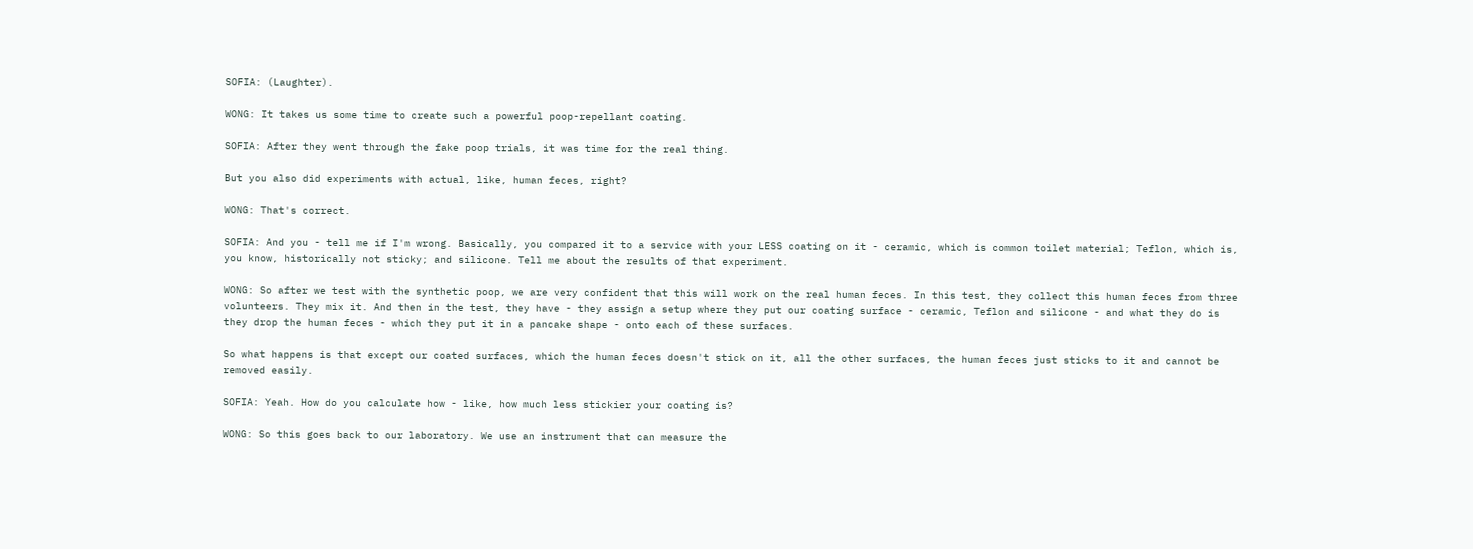SOFIA: (Laughter).

WONG: It takes us some time to create such a powerful poop-repellant coating.

SOFIA: After they went through the fake poop trials, it was time for the real thing.

But you also did experiments with actual, like, human feces, right?

WONG: That's correct.

SOFIA: And you - tell me if I'm wrong. Basically, you compared it to a service with your LESS coating on it - ceramic, which is common toilet material; Teflon, which is, you know, historically not sticky; and silicone. Tell me about the results of that experiment.

WONG: So after we test with the synthetic poop, we are very confident that this will work on the real human feces. In this test, they collect this human feces from three volunteers. They mix it. And then in the test, they have - they assign a setup where they put our coating surface - ceramic, Teflon and silicone - and what they do is they drop the human feces - which they put it in a pancake shape - onto each of these surfaces.

So what happens is that except our coated surfaces, which the human feces doesn't stick on it, all the other surfaces, the human feces just sticks to it and cannot be removed easily.

SOFIA: Yeah. How do you calculate how - like, how much less stickier your coating is?

WONG: So this goes back to our laboratory. We use an instrument that can measure the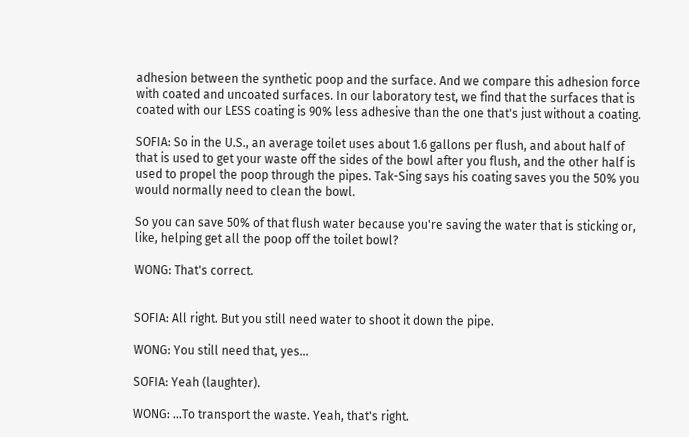adhesion between the synthetic poop and the surface. And we compare this adhesion force with coated and uncoated surfaces. In our laboratory test, we find that the surfaces that is coated with our LESS coating is 90% less adhesive than the one that's just without a coating.

SOFIA: So in the U.S., an average toilet uses about 1.6 gallons per flush, and about half of that is used to get your waste off the sides of the bowl after you flush, and the other half is used to propel the poop through the pipes. Tak-Sing says his coating saves you the 50% you would normally need to clean the bowl.

So you can save 50% of that flush water because you're saving the water that is sticking or, like, helping get all the poop off the toilet bowl?

WONG: That's correct.


SOFIA: All right. But you still need water to shoot it down the pipe.

WONG: You still need that, yes...

SOFIA: Yeah (laughter).

WONG: ...To transport the waste. Yeah, that's right.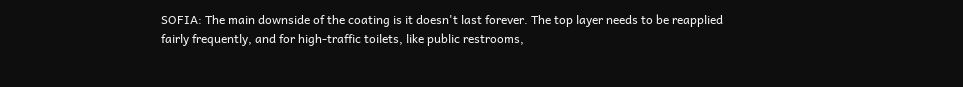SOFIA: The main downside of the coating is it doesn't last forever. The top layer needs to be reapplied fairly frequently, and for high-traffic toilets, like public restrooms,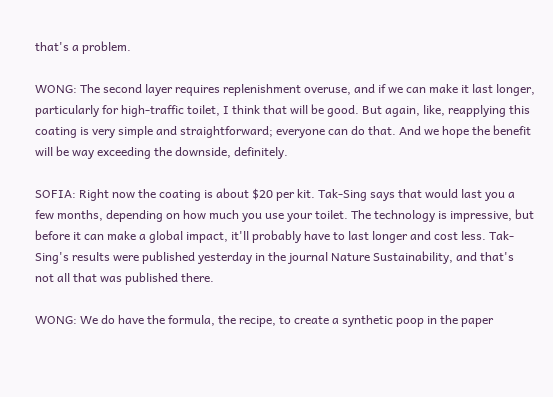that's a problem.

WONG: The second layer requires replenishment overuse, and if we can make it last longer, particularly for high-traffic toilet, I think that will be good. But again, like, reapplying this coating is very simple and straightforward; everyone can do that. And we hope the benefit will be way exceeding the downside, definitely.

SOFIA: Right now the coating is about $20 per kit. Tak-Sing says that would last you a few months, depending on how much you use your toilet. The technology is impressive, but before it can make a global impact, it'll probably have to last longer and cost less. Tak-Sing's results were published yesterday in the journal Nature Sustainability, and that's not all that was published there.

WONG: We do have the formula, the recipe, to create a synthetic poop in the paper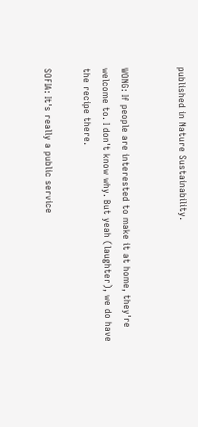published in Nature Sustainability.


WONG: If people are interested to make it at home, they're welcome to. I don't know why. But yeah (laughter), we do have the recipe there.

SOFIA: It's really a public service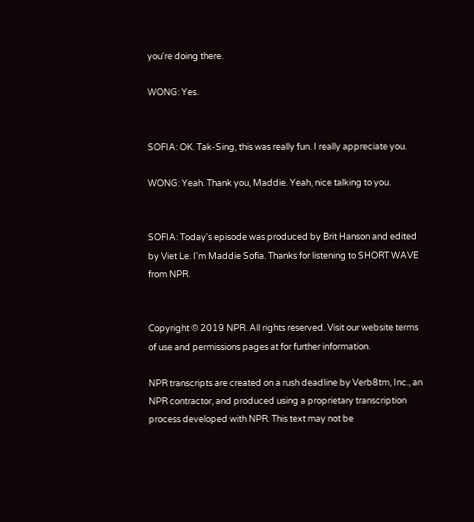you're doing there.

WONG: Yes.


SOFIA: OK. Tak-Sing, this was really fun. I really appreciate you.

WONG: Yeah. Thank you, Maddie. Yeah, nice talking to you.


SOFIA: Today's episode was produced by Brit Hanson and edited by Viet Le. I'm Maddie Sofia. Thanks for listening to SHORT WAVE from NPR.


Copyright © 2019 NPR. All rights reserved. Visit our website terms of use and permissions pages at for further information.

NPR transcripts are created on a rush deadline by Verb8tm, Inc., an NPR contractor, and produced using a proprietary transcription process developed with NPR. This text may not be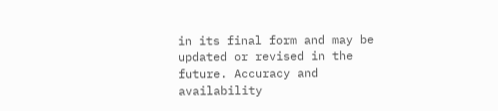in its final form and may be updated or revised in the future. Accuracy and availability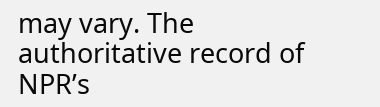may vary. The authoritative record of NPR’s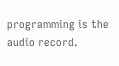programming is the audio record.